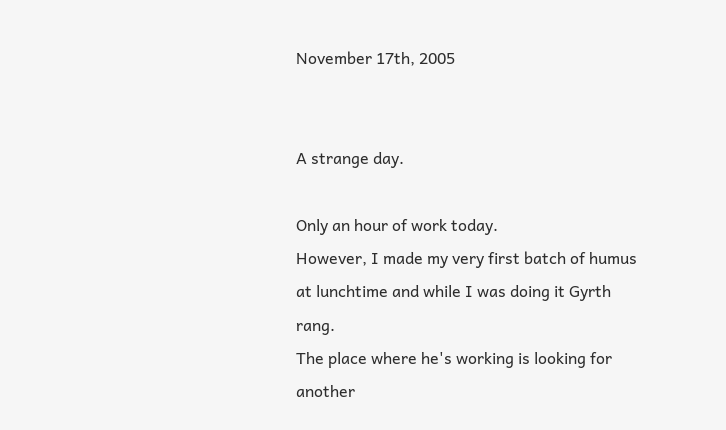November 17th, 2005


A strange day.

Only an hour of work today.
However, I made my very first batch of humus at lunchtime and while I was doing it Gyrth rang.
The place where he's working is looking for another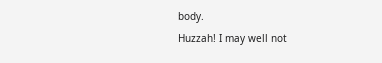body.
Huzzah! I may well not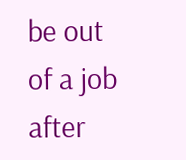be out of a job after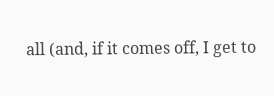all (and, if it comes off, I get to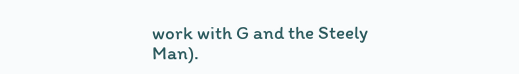work with G and the Steely Man).